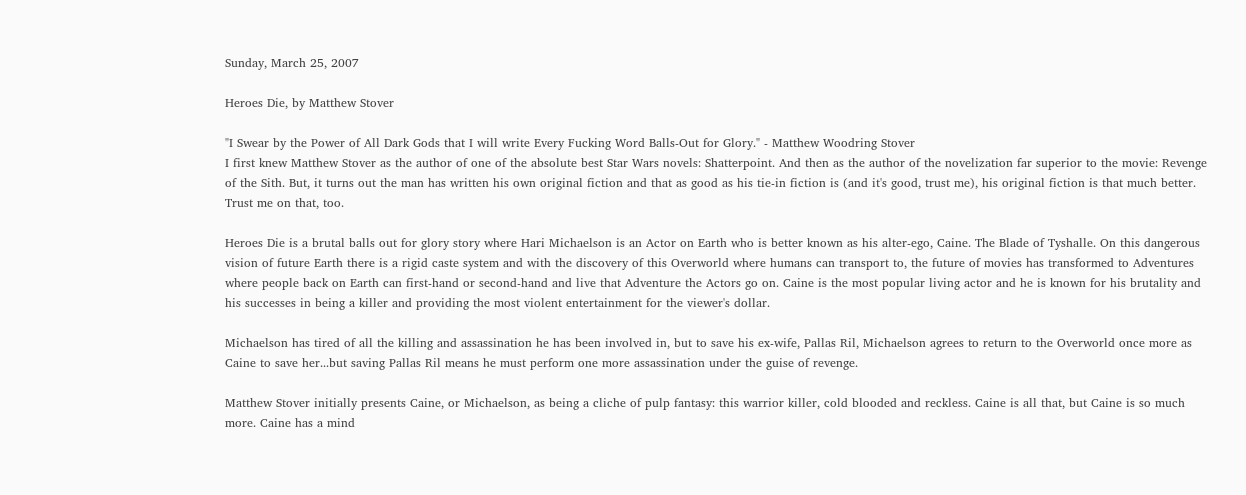Sunday, March 25, 2007

Heroes Die, by Matthew Stover

"I Swear by the Power of All Dark Gods that I will write Every Fucking Word Balls-Out for Glory." - Matthew Woodring Stover
I first knew Matthew Stover as the author of one of the absolute best Star Wars novels: Shatterpoint. And then as the author of the novelization far superior to the movie: Revenge of the Sith. But, it turns out the man has written his own original fiction and that as good as his tie-in fiction is (and it's good, trust me), his original fiction is that much better. Trust me on that, too.

Heroes Die is a brutal balls out for glory story where Hari Michaelson is an Actor on Earth who is better known as his alter-ego, Caine. The Blade of Tyshalle. On this dangerous vision of future Earth there is a rigid caste system and with the discovery of this Overworld where humans can transport to, the future of movies has transformed to Adventures where people back on Earth can first-hand or second-hand and live that Adventure the Actors go on. Caine is the most popular living actor and he is known for his brutality and his successes in being a killer and providing the most violent entertainment for the viewer's dollar.

Michaelson has tired of all the killing and assassination he has been involved in, but to save his ex-wife, Pallas Ril, Michaelson agrees to return to the Overworld once more as Caine to save her...but saving Pallas Ril means he must perform one more assassination under the guise of revenge.

Matthew Stover initially presents Caine, or Michaelson, as being a cliche of pulp fantasy: this warrior killer, cold blooded and reckless. Caine is all that, but Caine is so much more. Caine has a mind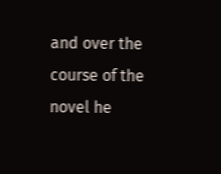and over the course of the novel he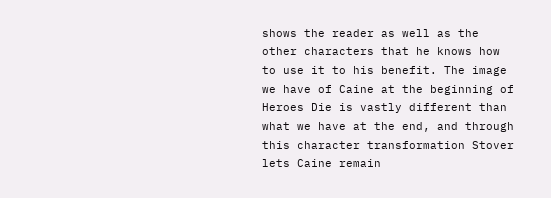shows the reader as well as the other characters that he knows how to use it to his benefit. The image we have of Caine at the beginning of Heroes Die is vastly different than what we have at the end, and through this character transformation Stover lets Caine remain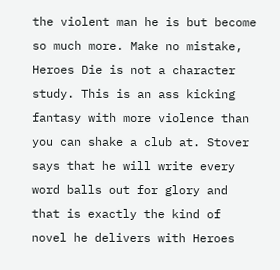the violent man he is but become so much more. Make no mistake, Heroes Die is not a character study. This is an ass kicking fantasy with more violence than you can shake a club at. Stover says that he will write every word balls out for glory and that is exactly the kind of novel he delivers with Heroes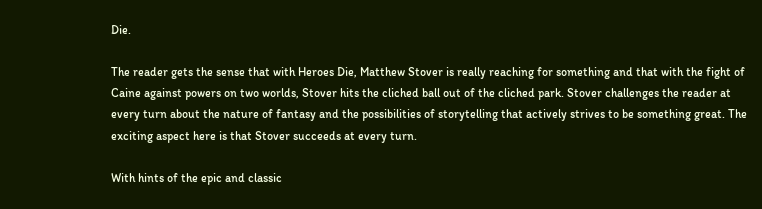Die.

The reader gets the sense that with Heroes Die, Matthew Stover is really reaching for something and that with the fight of Caine against powers on two worlds, Stover hits the cliched ball out of the cliched park. Stover challenges the reader at every turn about the nature of fantasy and the possibilities of storytelling that actively strives to be something great. The exciting aspect here is that Stover succeeds at every turn.

With hints of the epic and classic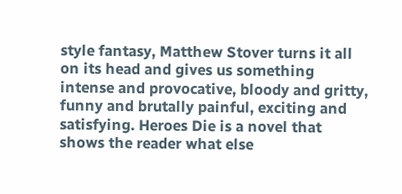style fantasy, Matthew Stover turns it all on its head and gives us something intense and provocative, bloody and gritty, funny and brutally painful, exciting and satisfying. Heroes Die is a novel that shows the reader what else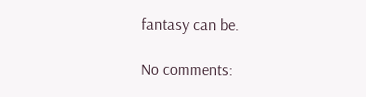fantasy can be.

No comments: